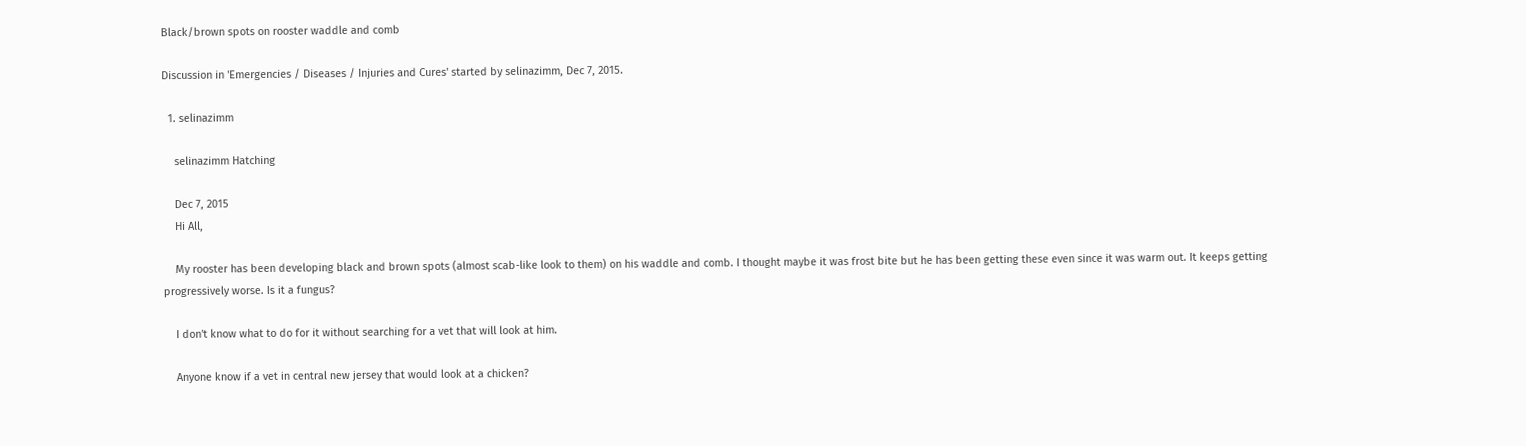Black/brown spots on rooster waddle and comb

Discussion in 'Emergencies / Diseases / Injuries and Cures' started by selinazimm, Dec 7, 2015.

  1. selinazimm

    selinazimm Hatching

    Dec 7, 2015
    Hi All,

    My rooster has been developing black and brown spots (almost scab-like look to them) on his waddle and comb. I thought maybe it was frost bite but he has been getting these even since it was warm out. It keeps getting progressively worse. Is it a fungus?

    I don't know what to do for it without searching for a vet that will look at him.

    Anyone know if a vet in central new jersey that would look at a chicken?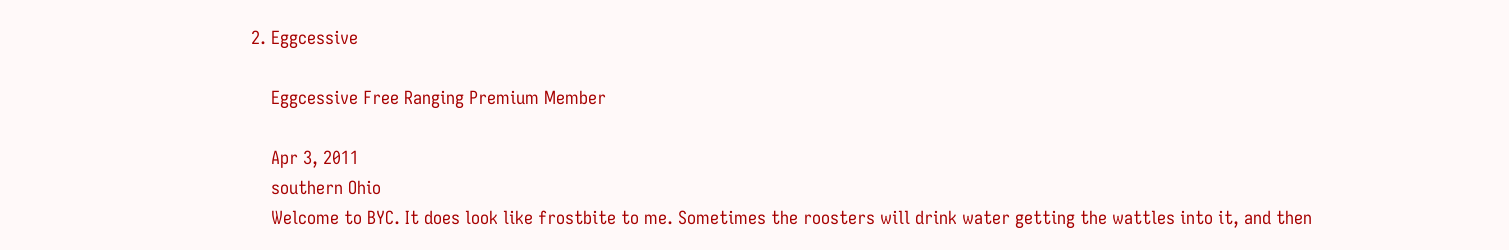2. Eggcessive

    Eggcessive Free Ranging Premium Member

    Apr 3, 2011
    southern Ohio
    Welcome to BYC. It does look like frostbite to me. Sometimes the roosters will drink water getting the wattles into it, and then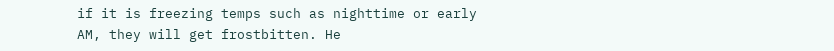if it is freezing temps such as nighttime or early AM, they will get frostbitten. He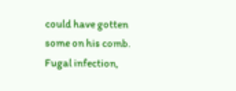could have gotten some on his comb. Fugal infection,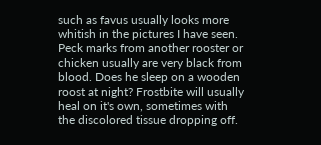such as favus usually looks more whitish in the pictures I have seen. Peck marks from another rooster or chicken usually are very black from blood. Does he sleep on a wooden roost at night? Frostbite will usually heal on it's own, sometimes with the discolored tissue dropping off.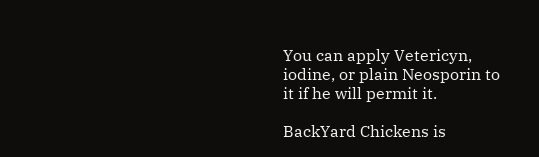You can apply Vetericyn, iodine, or plain Neosporin to it if he will permit it.

BackYard Chickens is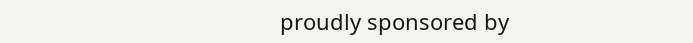proudly sponsored by